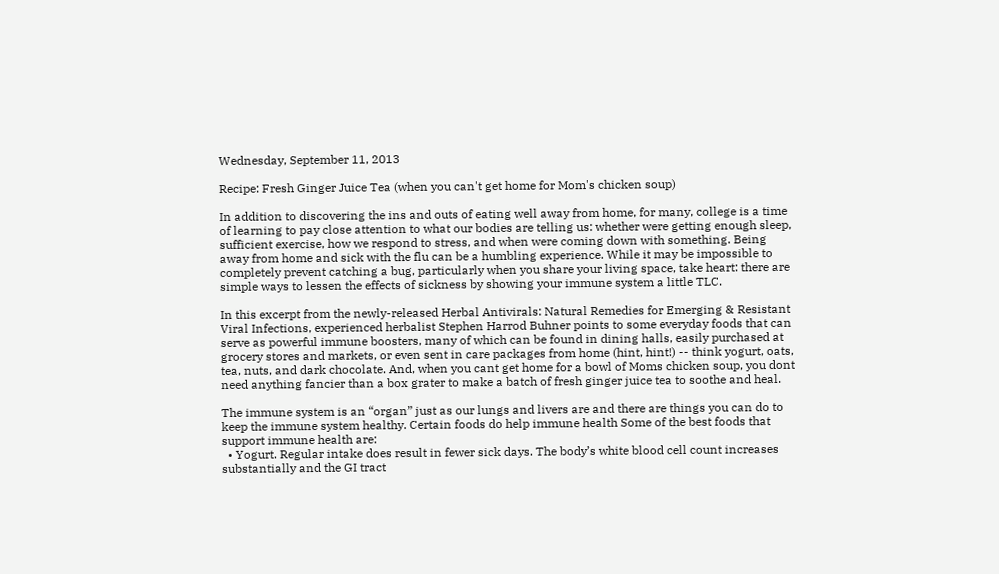Wednesday, September 11, 2013

Recipe: Fresh Ginger Juice Tea (when you can't get home for Mom's chicken soup)

In addition to discovering the ins and outs of eating well away from home, for many, college is a time of learning to pay close attention to what our bodies are telling us: whether were getting enough sleep, sufficient exercise, how we respond to stress, and when were coming down with something. Being away from home and sick with the flu can be a humbling experience. While it may be impossible to completely prevent catching a bug, particularly when you share your living space, take heart: there are simple ways to lessen the effects of sickness by showing your immune system a little TLC.

In this excerpt from the newly-released Herbal Antivirals: Natural Remedies for Emerging & Resistant Viral Infections, experienced herbalist Stephen Harrod Buhner points to some everyday foods that can serve as powerful immune boosters, many of which can be found in dining halls, easily purchased at grocery stores and markets, or even sent in care packages from home (hint, hint!) -- think yogurt, oats, tea, nuts, and dark chocolate. And, when you cant get home for a bowl of Moms chicken soup, you dont need anything fancier than a box grater to make a batch of fresh ginger juice tea to soothe and heal.

The immune system is an “organ” just as our lungs and livers are and there are things you can do to keep the immune system healthy. Certain foods do help immune health Some of the best foods that support immune health are:
  • Yogurt. Regular intake does result in fewer sick days. The body’s white blood cell count increases substantially and the GI tract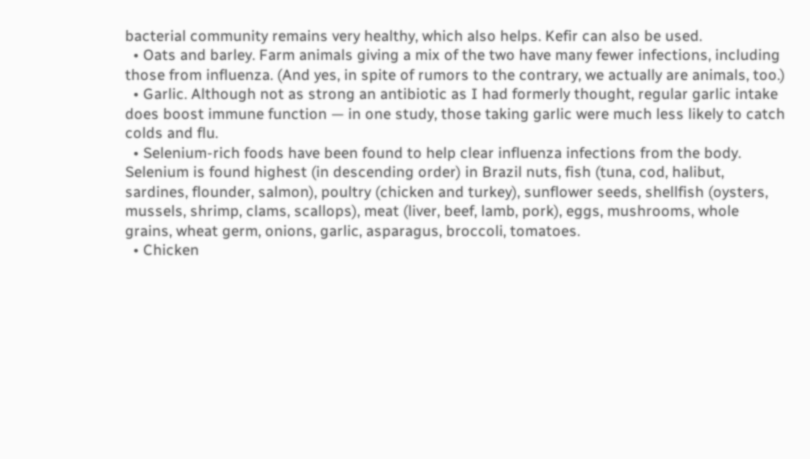bacterial community remains very healthy, which also helps. Kefir can also be used.
  • Oats and barley. Farm animals giving a mix of the two have many fewer infections, including those from influenza. (And yes, in spite of rumors to the contrary, we actually are animals, too.)
  • Garlic. Although not as strong an antibiotic as I had formerly thought, regular garlic intake does boost immune function — in one study, those taking garlic were much less likely to catch colds and flu.
  • Selenium-rich foods have been found to help clear influenza infections from the body. Selenium is found highest (in descending order) in Brazil nuts, fish (tuna, cod, halibut, sardines, flounder, salmon), poultry (chicken and turkey), sunflower seeds, shellfish (oysters, mussels, shrimp, clams, scallops), meat (liver, beef, lamb, pork), eggs, mushrooms, whole grains, wheat germ, onions, garlic, asparagus, broccoli, tomatoes.
  • Chicken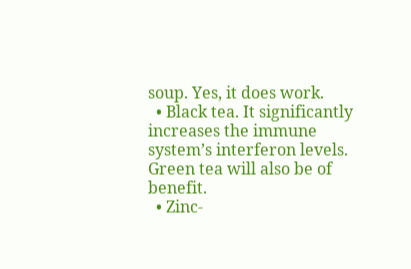soup. Yes, it does work.
  • Black tea. It significantly increases the immune system’s interferon levels. Green tea will also be of benefit.
  • Zinc-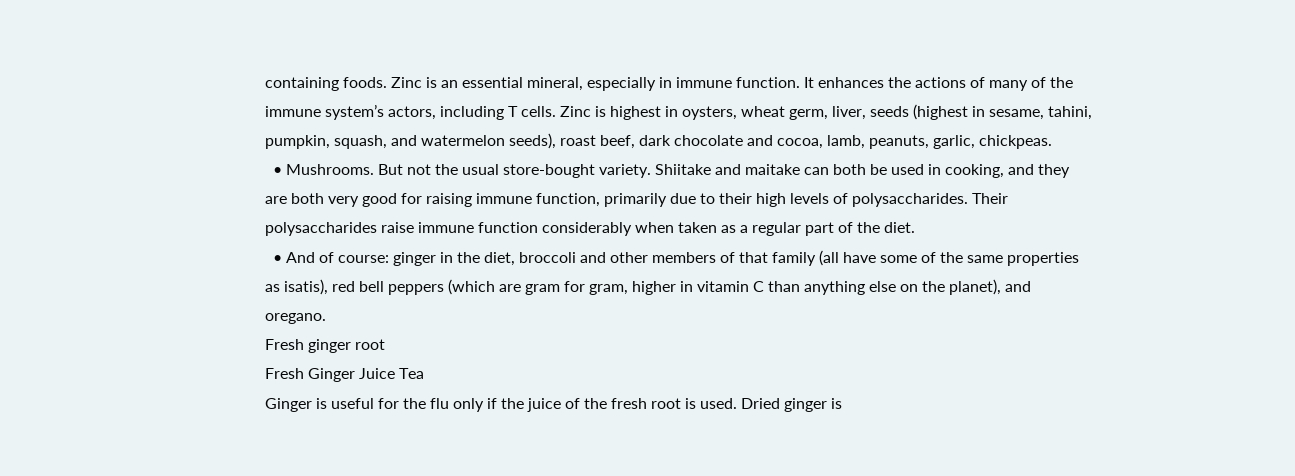containing foods. Zinc is an essential mineral, especially in immune function. It enhances the actions of many of the immune system’s actors, including T cells. Zinc is highest in oysters, wheat germ, liver, seeds (highest in sesame, tahini, pumpkin, squash, and watermelon seeds), roast beef, dark chocolate and cocoa, lamb, peanuts, garlic, chickpeas.
  • Mushrooms. But not the usual store-bought variety. Shiitake and maitake can both be used in cooking, and they are both very good for raising immune function, primarily due to their high levels of polysaccharides. Their polysaccharides raise immune function considerably when taken as a regular part of the diet.
  • And of course: ginger in the diet, broccoli and other members of that family (all have some of the same properties as isatis), red bell peppers (which are gram for gram, higher in vitamin C than anything else on the planet), and oregano.
Fresh ginger root
Fresh Ginger Juice Tea
Ginger is useful for the flu only if the juice of the fresh root is used. Dried ginger is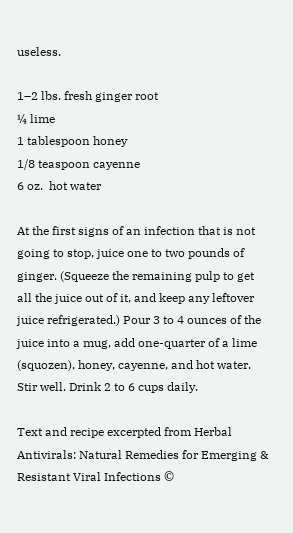useless.

1–2 lbs. fresh ginger root
¼ lime
1 tablespoon honey
1/8 teaspoon cayenne
6 oz.  hot water

At the first signs of an infection that is not going to stop, juice one to two pounds of ginger. (Squeeze the remaining pulp to get all the juice out of it, and keep any leftover juice refrigerated.) Pour 3 to 4 ounces of the juice into a mug, add one-quarter of a lime (squozen), honey, cayenne, and hot water. Stir well. Drink 2 to 6 cups daily.

Text and recipe excerpted from Herbal Antivirals: Natural Remedies for Emerging & Resistant Viral Infections ©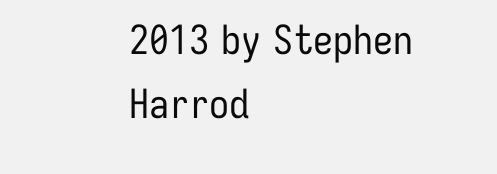2013 by Stephen Harrod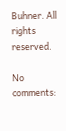Buhner. All rights reserved.

No comments: